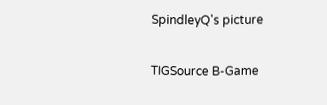SpindleyQ's picture

TIGSource B-Game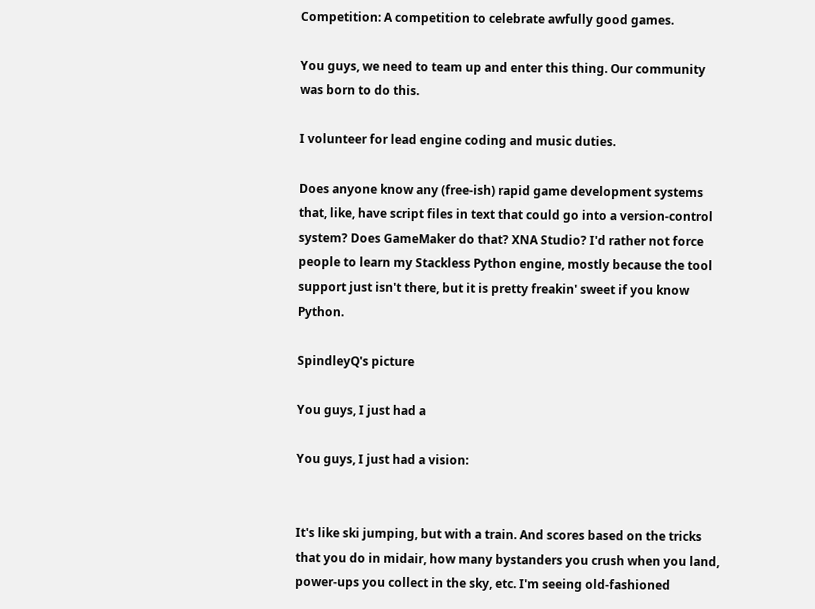Competition: A competition to celebrate awfully good games.

You guys, we need to team up and enter this thing. Our community was born to do this.

I volunteer for lead engine coding and music duties.

Does anyone know any (free-ish) rapid game development systems that, like, have script files in text that could go into a version-control system? Does GameMaker do that? XNA Studio? I'd rather not force people to learn my Stackless Python engine, mostly because the tool support just isn't there, but it is pretty freakin' sweet if you know Python.

SpindleyQ's picture

You guys, I just had a

You guys, I just had a vision:


It's like ski jumping, but with a train. And scores based on the tricks that you do in midair, how many bystanders you crush when you land, power-ups you collect in the sky, etc. I'm seeing old-fashioned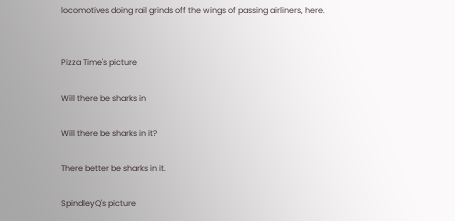locomotives doing rail grinds off the wings of passing airliners, here.


Pizza Time's picture

Will there be sharks in

Will there be sharks in it?

There better be sharks in it.

SpindleyQ's picture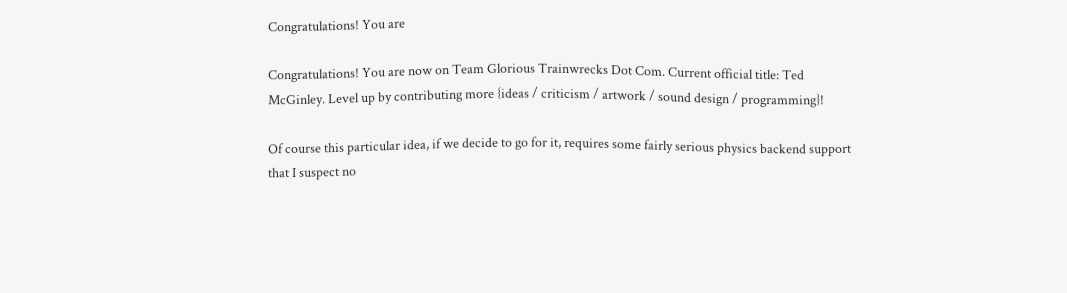Congratulations! You are

Congratulations! You are now on Team Glorious Trainwrecks Dot Com. Current official title: Ted McGinley. Level up by contributing more {ideas / criticism / artwork / sound design / programming}!

Of course this particular idea, if we decide to go for it, requires some fairly serious physics backend support that I suspect no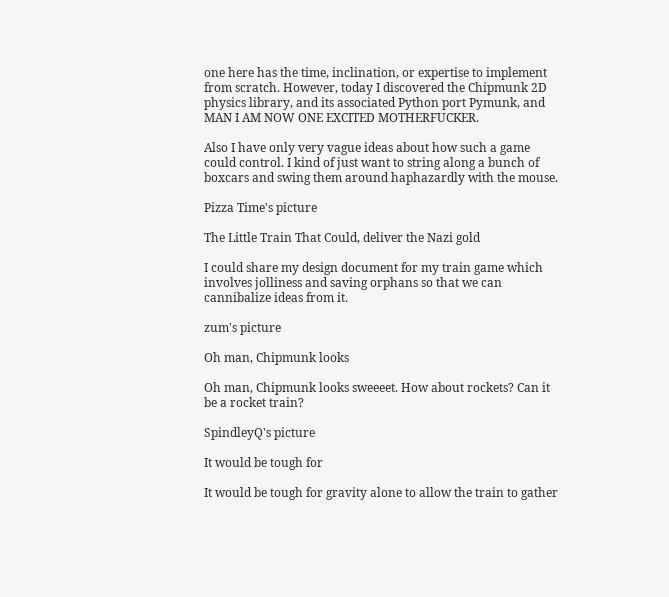one here has the time, inclination, or expertise to implement from scratch. However, today I discovered the Chipmunk 2D physics library, and its associated Python port Pymunk, and MAN I AM NOW ONE EXCITED MOTHERFUCKER.

Also I have only very vague ideas about how such a game could control. I kind of just want to string along a bunch of boxcars and swing them around haphazardly with the mouse.

Pizza Time's picture

The Little Train That Could, deliver the Nazi gold

I could share my design document for my train game which involves jolliness and saving orphans so that we can cannibalize ideas from it.

zum's picture

Oh man, Chipmunk looks

Oh man, Chipmunk looks sweeeet. How about rockets? Can it be a rocket train?

SpindleyQ's picture

It would be tough for

It would be tough for gravity alone to allow the train to gather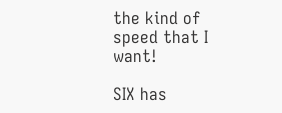the kind of speed that I want!

SIX has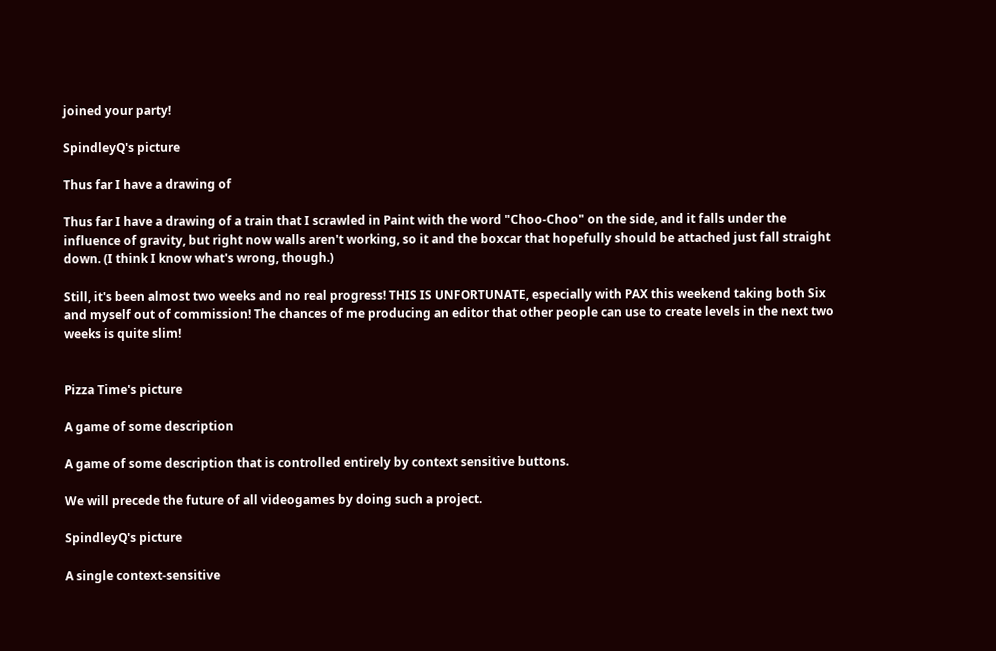joined your party!

SpindleyQ's picture

Thus far I have a drawing of

Thus far I have a drawing of a train that I scrawled in Paint with the word "Choo-Choo" on the side, and it falls under the influence of gravity, but right now walls aren't working, so it and the boxcar that hopefully should be attached just fall straight down. (I think I know what's wrong, though.)

Still, it's been almost two weeks and no real progress! THIS IS UNFORTUNATE, especially with PAX this weekend taking both Six and myself out of commission! The chances of me producing an editor that other people can use to create levels in the next two weeks is quite slim!


Pizza Time's picture

A game of some description

A game of some description that is controlled entirely by context sensitive buttons.

We will precede the future of all videogames by doing such a project.

SpindleyQ's picture

A single context-sensitive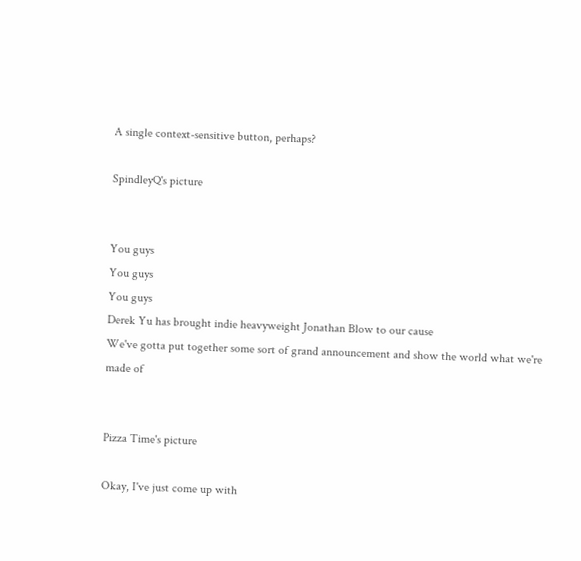A single context-sensitive button, perhaps?

SpindleyQ's picture


You guys
You guys
You guys
Derek Yu has brought indie heavyweight Jonathan Blow to our cause
We've gotta put together some sort of grand announcement and show the world what we're made of


Pizza Time's picture

Okay, I've just come up with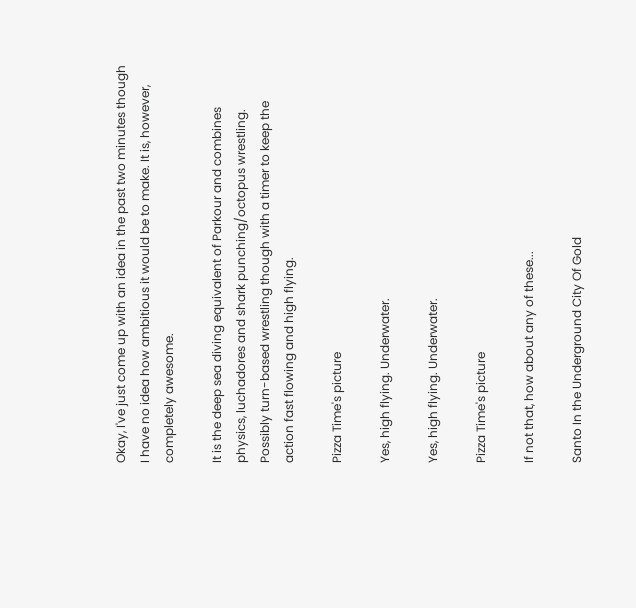Okay, I've just come up with an idea in the past two minutes though I have no idea how ambitious it would be to make. It is, however, completely awesome.

It is the deep sea diving equivalent of Parkour and combines physics, luchadores and shark punching/octopus wrestling. Possibly turn-based wrestling though with a timer to keep the action fast flowing and high flying.

Pizza Time's picture

Yes, high flying. Underwater.

Yes, high flying. Underwater.

Pizza Time's picture

If not that, how about any of these...

Santo In the Underground City Of Gold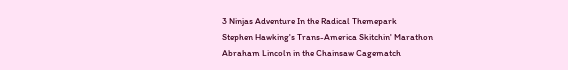3 Ninjas Adventure In the Radical Themepark
Stephen Hawking's Trans-America Skitchin' Marathon
Abraham Lincoln in the Chainsaw Cagematch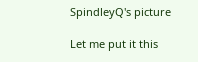SpindleyQ's picture

Let me put it this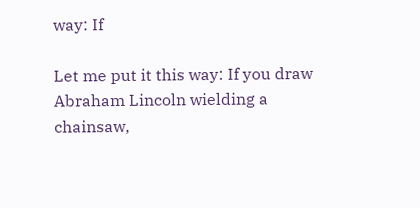way: If

Let me put it this way: If you draw Abraham Lincoln wielding a chainsaw,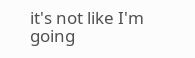it's not like I'm going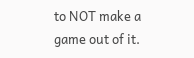to NOT make a game out of it.